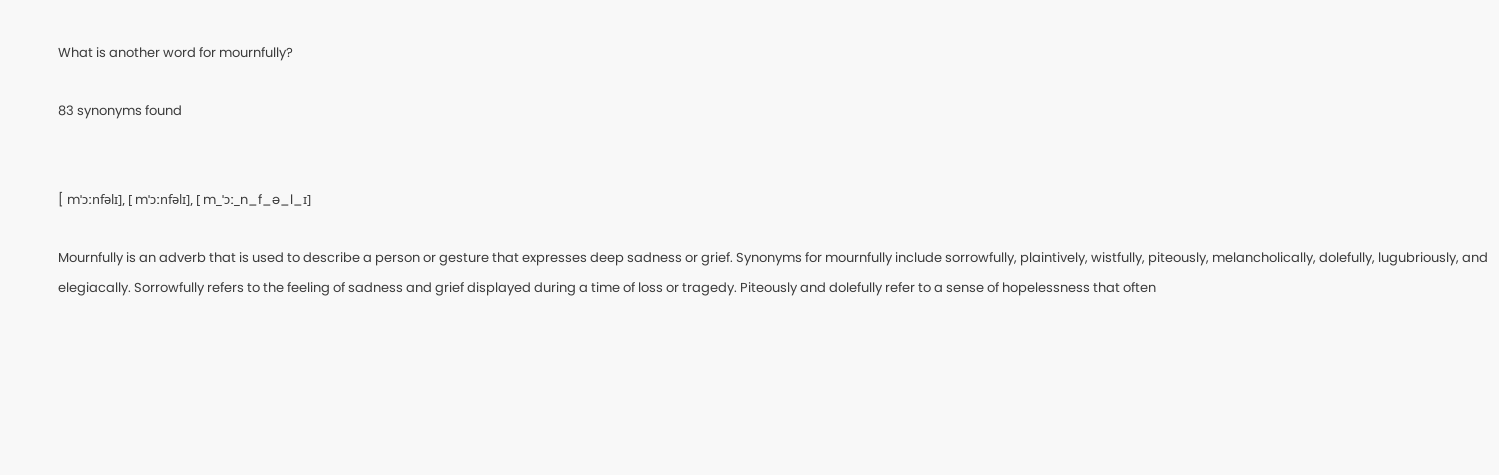What is another word for mournfully?

83 synonyms found


[ mˈɔːnfəlɪ], [ mˈɔːnfəlɪ], [ m_ˈɔː_n_f_ə_l_ɪ]

Mournfully is an adverb that is used to describe a person or gesture that expresses deep sadness or grief. Synonyms for mournfully include sorrowfully, plaintively, wistfully, piteously, melancholically, dolefully, lugubriously, and elegiacally. Sorrowfully refers to the feeling of sadness and grief displayed during a time of loss or tragedy. Piteously and dolefully refer to a sense of hopelessness that often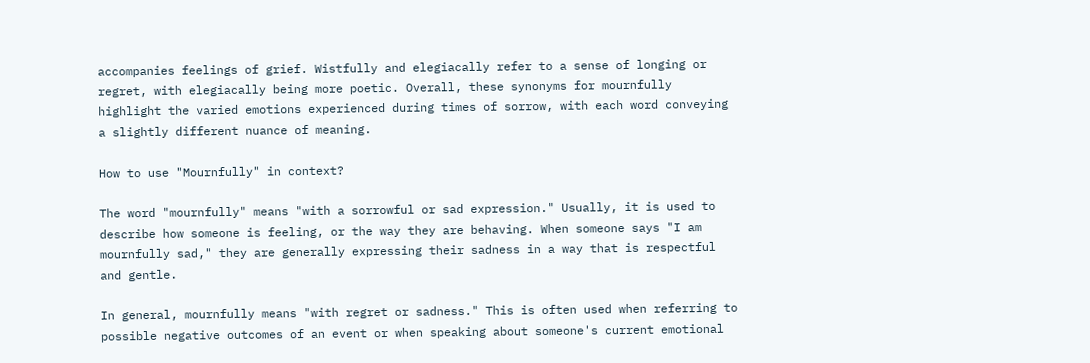accompanies feelings of grief. Wistfully and elegiacally refer to a sense of longing or regret, with elegiacally being more poetic. Overall, these synonyms for mournfully highlight the varied emotions experienced during times of sorrow, with each word conveying a slightly different nuance of meaning.

How to use "Mournfully" in context?

The word "mournfully" means "with a sorrowful or sad expression." Usually, it is used to describe how someone is feeling, or the way they are behaving. When someone says "I am mournfully sad," they are generally expressing their sadness in a way that is respectful and gentle.

In general, mournfully means "with regret or sadness." This is often used when referring to possible negative outcomes of an event or when speaking about someone's current emotional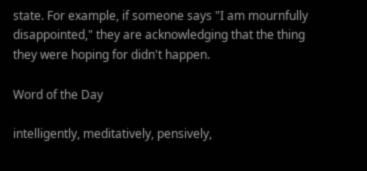state. For example, if someone says "I am mournfully disappointed," they are acknowledging that the thing they were hoping for didn't happen.

Word of the Day

intelligently, meditatively, pensively,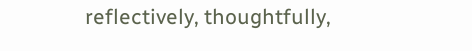reflectively, thoughtfully,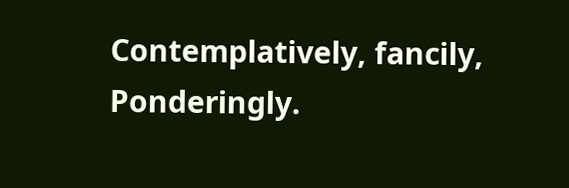Contemplatively, fancily, Ponderingly.